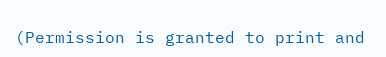(Permission is granted to print and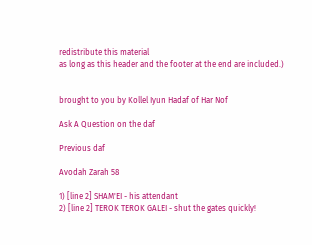redistribute this material
as long as this header and the footer at the end are included.)


brought to you by Kollel Iyun Hadaf of Har Nof

Ask A Question on the daf

Previous daf

Avodah Zarah 58

1) [line 2] SHAM'EI - his attendant
2) [line 2] TEROK TEROK GALEI - shut the gates quickly!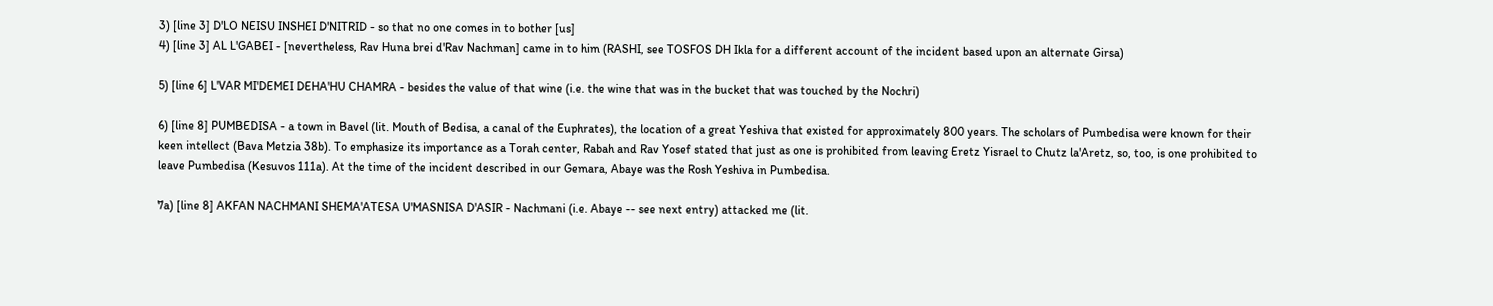3) [line 3] D'LO NEISU INSHEI D'NITRID - so that no one comes in to bother [us]
4) [line 3] AL L'GABEI - [nevertheless, Rav Huna brei d'Rav Nachman] came in to him (RASHI, see TOSFOS DH Ikla for a different account of the incident based upon an alternate Girsa)

5) [line 6] L'VAR MI'DEMEI DEHA'HU CHAMRA - besides the value of that wine (i.e. the wine that was in the bucket that was touched by the Nochri)

6) [line 8] PUMBEDISA - a town in Bavel (lit. Mouth of Bedisa, a canal of the Euphrates), the location of a great Yeshiva that existed for approximately 800 years. The scholars of Pumbedisa were known for their keen intellect (Bava Metzia 38b). To emphasize its importance as a Torah center, Rabah and Rav Yosef stated that just as one is prohibited from leaving Eretz Yisrael to Chutz la'Aretz, so, too, is one prohibited to leave Pumbedisa (Kesuvos 111a). At the time of the incident described in our Gemara, Abaye was the Rosh Yeshiva in Pumbedisa.

7a) [line 8] AKFAN NACHMANI SHEMA'ATESA U'MASNISA D'ASIR - Nachmani (i.e. Abaye -- see next entry) attacked me (lit.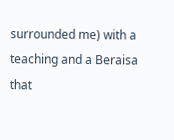surrounded me) with a teaching and a Beraisa that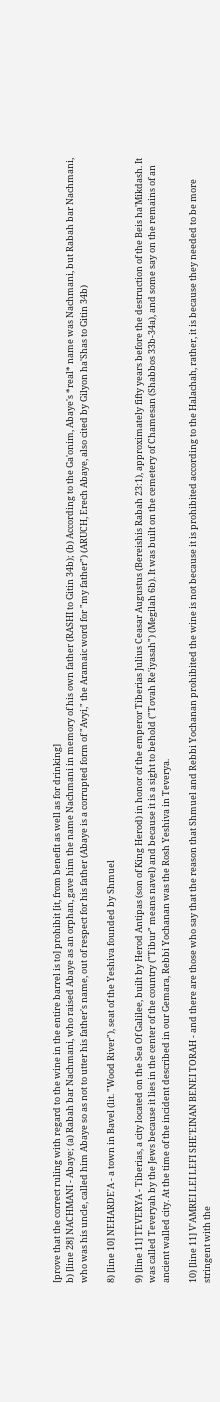[prove that the correct ruling with regard to the wine in the entire barrel is to] prohibit [it, from benefit as well as for drinking]
b) [line 28] NACHMANI - Abaye; (a) Rabah bar Nachmani, who raised Abaye as an orphan, gave him the name Nachmani in memory of his own father (RASHI to Gitin 34b); (b) According to the Ga'onim, Abaye's *real* name was Nachmani, but Rabah bar Nachmani, who was his uncle, called him Abaye so as not to utter his father's name, out of respect for his father (Abaye is a corrupted form of "Avyi," the Aramaic word for "my father") (ARUCH, Erech Abaye, also cited by Gilyon ha'Shas to Gitin 34b)

8) [line 10] NEHARDE'A - a town in Bavel (lit. "Wood River"), seat of the Yeshiva founded by Shmuel

9) [line 11] TEVERYA - Tiberias, a city located on the Sea Of Galilee, built by Herod Antipas (son of King Herod) in honor of the emperor Tiberias Julius Ceasar Augustus (Bereishis Rabah 23:1), approximately fifty years before the destruction of the Beis ha'Mikdash. It was called Teveryah by the Jews because it lies in the center of the country ("Tibur" means navel) and because it is a sight to behold ("Tovah Re'iyasah") (Megilah 6b). It was built on the cemetery of Chamesan (Shabbos 33b-34a), and some say on the remains of an ancient walled city. At the time of the incident described in our Gemara, Rebbi Yochanan was the Rosh Yeshiva in Teverya.

10) [line 11] V'AMREI LEI LEFI SHE'EINAN BENEI TORAH - and there are those who say that the reason that Shmuel and Rebbi Yochanan prohibited the wine is not because it is prohibited according to the Halachah, rather, it is because they needed to be more stringent with the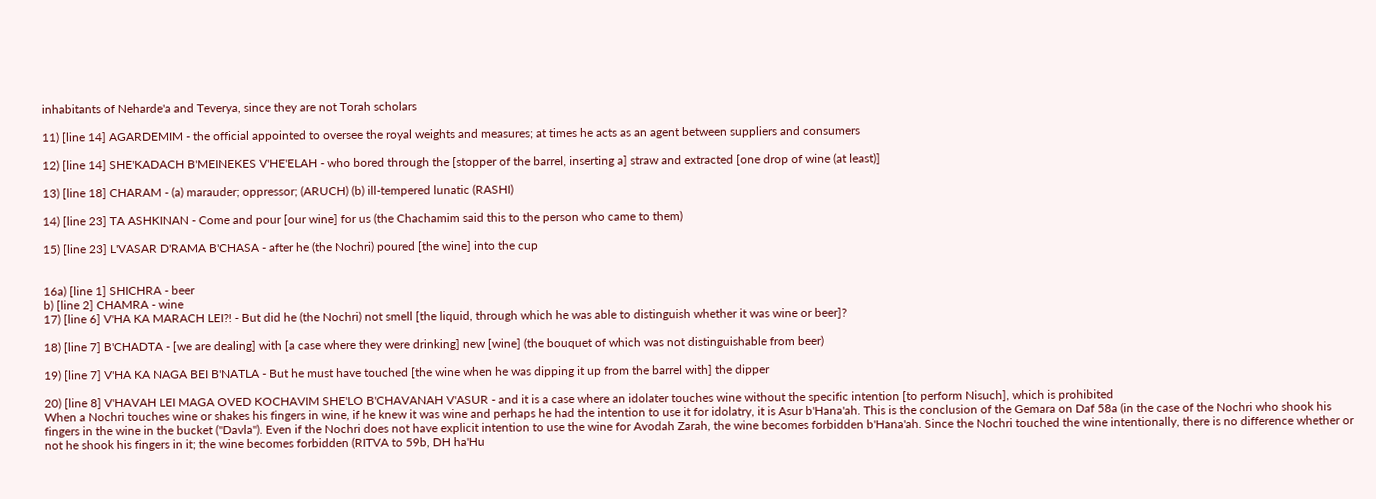inhabitants of Neharde'a and Teverya, since they are not Torah scholars

11) [line 14] AGARDEMIM - the official appointed to oversee the royal weights and measures; at times he acts as an agent between suppliers and consumers

12) [line 14] SHE'KADACH B'MEINEKES V'HE'ELAH - who bored through the [stopper of the barrel, inserting a] straw and extracted [one drop of wine (at least)]

13) [line 18] CHARAM - (a) marauder; oppressor; (ARUCH) (b) ill-tempered lunatic (RASHI)

14) [line 23] TA ASHKINAN - Come and pour [our wine] for us (the Chachamim said this to the person who came to them)

15) [line 23] L'VASAR D'RAMA B'CHASA - after he (the Nochri) poured [the wine] into the cup


16a) [line 1] SHICHRA - beer
b) [line 2] CHAMRA - wine
17) [line 6] V'HA KA MARACH LEI?! - But did he (the Nochri) not smell [the liquid, through which he was able to distinguish whether it was wine or beer]?

18) [line 7] B'CHADTA - [we are dealing] with [a case where they were drinking] new [wine] (the bouquet of which was not distinguishable from beer)

19) [line 7] V'HA KA NAGA BEI B'NATLA - But he must have touched [the wine when he was dipping it up from the barrel with] the dipper

20) [line 8] V'HAVAH LEI MAGA OVED KOCHAVIM SHE'LO B'CHAVANAH V'ASUR - and it is a case where an idolater touches wine without the specific intention [to perform Nisuch], which is prohibited
When a Nochri touches wine or shakes his fingers in wine, if he knew it was wine and perhaps he had the intention to use it for idolatry, it is Asur b'Hana'ah. This is the conclusion of the Gemara on Daf 58a (in the case of the Nochri who shook his fingers in the wine in the bucket ("Davla"). Even if the Nochri does not have explicit intention to use the wine for Avodah Zarah, the wine becomes forbidden b'Hana'ah. Since the Nochri touched the wine intentionally, there is no difference whether or not he shook his fingers in it; the wine becomes forbidden (RITVA to 59b, DH ha'Hu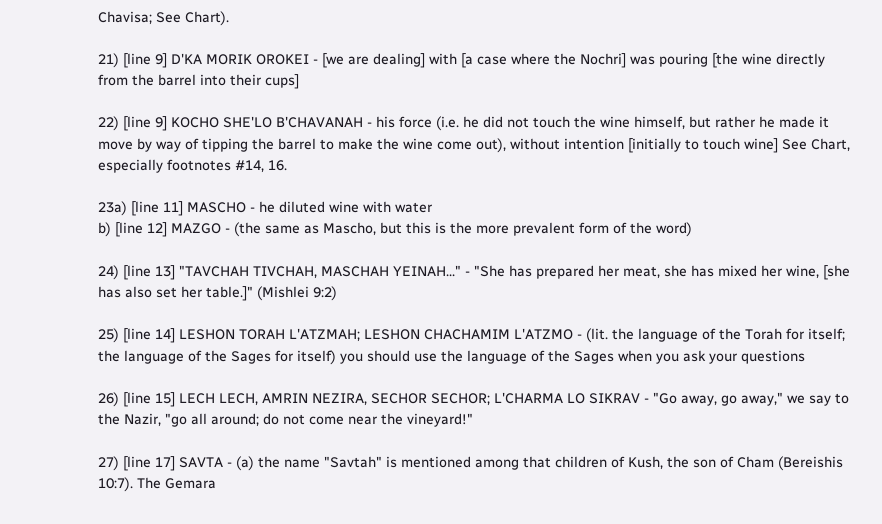Chavisa; See Chart).

21) [line 9] D'KA MORIK OROKEI - [we are dealing] with [a case where the Nochri] was pouring [the wine directly from the barrel into their cups]

22) [line 9] KOCHO SHE'LO B'CHAVANAH - his force (i.e. he did not touch the wine himself, but rather he made it move by way of tipping the barrel to make the wine come out), without intention [initially to touch wine] See Chart, especially footnotes #14, 16.

23a) [line 11] MASCHO - he diluted wine with water
b) [line 12] MAZGO - (the same as Mascho, but this is the more prevalent form of the word)

24) [line 13] "TAVCHAH TIVCHAH, MASCHAH YEINAH..." - "She has prepared her meat, she has mixed her wine, [she has also set her table.]" (Mishlei 9:2)

25) [line 14] LESHON TORAH L'ATZMAH; LESHON CHACHAMIM L'ATZMO - (lit. the language of the Torah for itself; the language of the Sages for itself) you should use the language of the Sages when you ask your questions

26) [line 15] LECH LECH, AMRIN NEZIRA, SECHOR SECHOR; L'CHARMA LO SIKRAV - "Go away, go away," we say to the Nazir, "go all around; do not come near the vineyard!"

27) [line 17] SAVTA - (a) the name "Savtah" is mentioned among that children of Kush, the son of Cham (Bereishis 10:7). The Gemara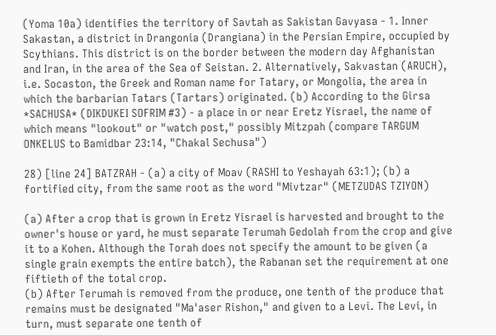(Yoma 10a) identifies the territory of Savtah as Sakistan Gavyasa - 1. Inner Sakastan, a district in Drangonia (Drangiana) in the Persian Empire, occupied by Scythians. This district is on the border between the modern day Afghanistan and Iran, in the area of the Sea of Seistan. 2. Alternatively, Sakvastan (ARUCH), i.e. Socaston, the Greek and Roman name for Tatary, or Mongolia, the area in which the barbarian Tatars (Tartars) originated. (b) According to the Girsa *SACHUSA* (DIKDUKEI SOFRIM #3) - a place in or near Eretz Yisrael, the name of which means "lookout" or "watch post," possibly Mitzpah (compare TARGUM ONKELUS to Bamidbar 23:14, "Chakal Sechusa")

28) [line 24] BATZRAH - (a) a city of Moav (RASHI to Yeshayah 63:1); (b) a fortified city, from the same root as the word "Mivtzar" (METZUDAS TZIYON)

(a) After a crop that is grown in Eretz Yisrael is harvested and brought to the owner's house or yard, he must separate Terumah Gedolah from the crop and give it to a Kohen. Although the Torah does not specify the amount to be given (a single grain exempts the entire batch), the Rabanan set the requirement at one fiftieth of the total crop.
(b) After Terumah is removed from the produce, one tenth of the produce that remains must be designated "Ma'aser Rishon," and given to a Levi. The Levi, in turn, must separate one tenth of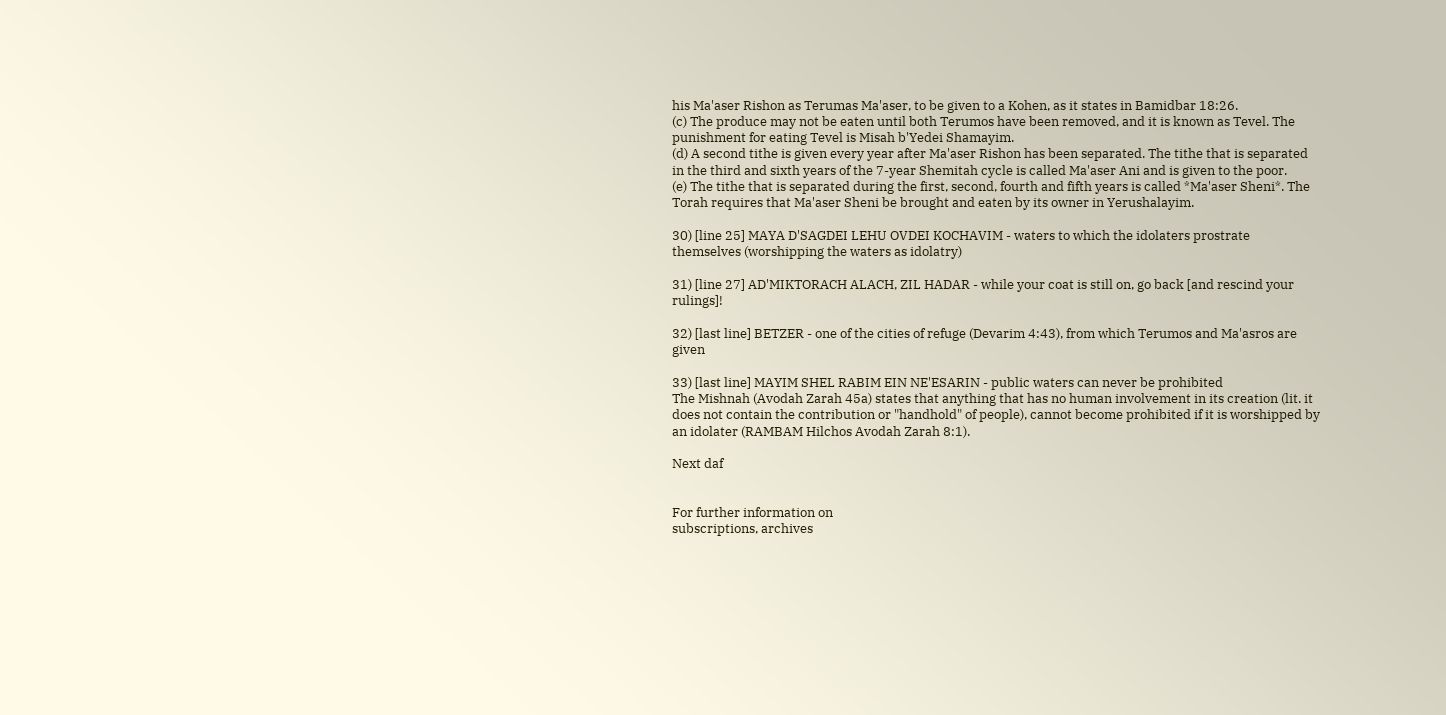his Ma'aser Rishon as Terumas Ma'aser, to be given to a Kohen, as it states in Bamidbar 18:26.
(c) The produce may not be eaten until both Terumos have been removed, and it is known as Tevel. The punishment for eating Tevel is Misah b'Yedei Shamayim.
(d) A second tithe is given every year after Ma'aser Rishon has been separated. The tithe that is separated in the third and sixth years of the 7-year Shemitah cycle is called Ma'aser Ani and is given to the poor.
(e) The tithe that is separated during the first, second, fourth and fifth years is called *Ma'aser Sheni*. The Torah requires that Ma'aser Sheni be brought and eaten by its owner in Yerushalayim.

30) [line 25] MAYA D'SAGDEI LEHU OVDEI KOCHAVIM - waters to which the idolaters prostrate themselves (worshipping the waters as idolatry)

31) [line 27] AD'MIKTORACH ALACH, ZIL HADAR - while your coat is still on, go back [and rescind your rulings]!

32) [last line] BETZER - one of the cities of refuge (Devarim 4:43), from which Terumos and Ma'asros are given

33) [last line] MAYIM SHEL RABIM EIN NE'ESARIN - public waters can never be prohibited
The Mishnah (Avodah Zarah 45a) states that anything that has no human involvement in its creation (lit. it does not contain the contribution or "handhold" of people), cannot become prohibited if it is worshipped by an idolater (RAMBAM Hilchos Avodah Zarah 8:1).

Next daf


For further information on
subscriptions, archives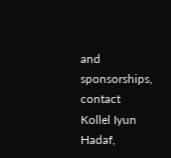and sponsorships,
contact Kollel Iyun Hadaf,